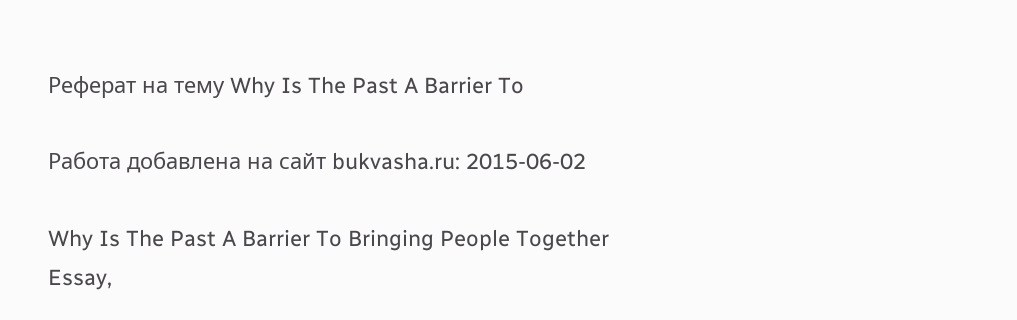Реферат на тему Why Is The Past A Barrier To

Работа добавлена на сайт bukvasha.ru: 2015-06-02

Why Is The Past A Barrier To Bringing People Together Essay,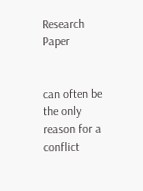Research Paper


can often be the only reason for a conflict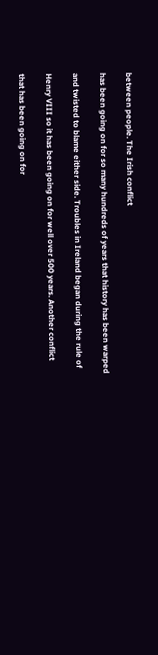between people. The Irish conflict

has been going on for so many hundreds of years that history has been warped

and twisted to blame either side. Troubles in Ireland began during the rule of

Henry VIII so it has been going on for well over 500 years. Another conflict

that has been going on for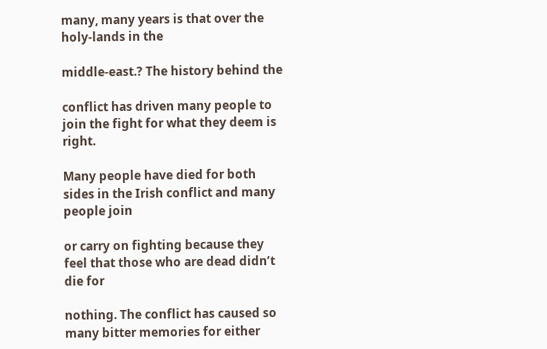many, many years is that over the holy-lands in the

middle-east.? The history behind the

conflict has driven many people to join the fight for what they deem is right.

Many people have died for both sides in the Irish conflict and many people join

or carry on fighting because they feel that those who are dead didn’t die for

nothing. The conflict has caused so many bitter memories for either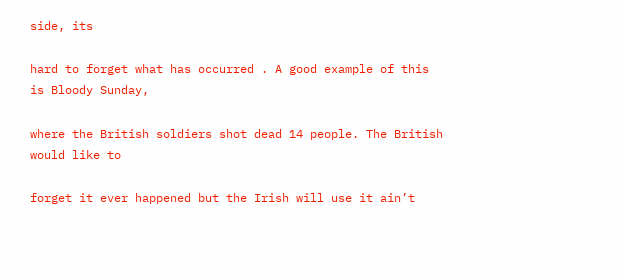side, its

hard to forget what has occurred . A good example of this is Bloody Sunday,

where the British soldiers shot dead 14 people. The British would like to

forget it ever happened but the Irish will use it ain’t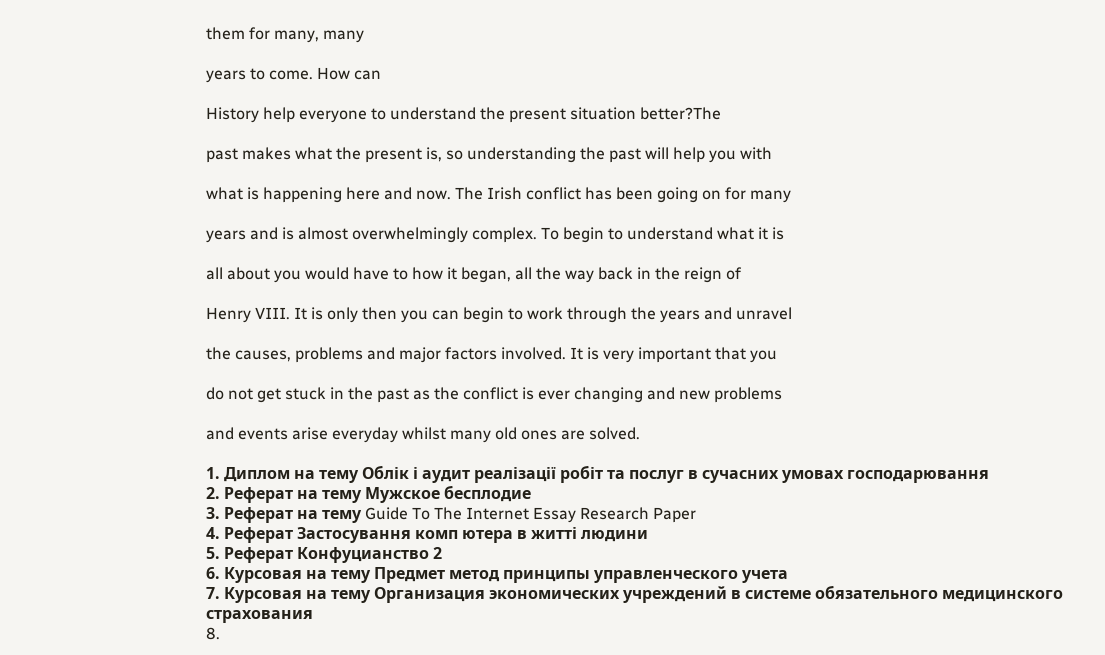them for many, many

years to come. How can

History help everyone to understand the present situation better?The

past makes what the present is, so understanding the past will help you with

what is happening here and now. The Irish conflict has been going on for many

years and is almost overwhelmingly complex. To begin to understand what it is

all about you would have to how it began, all the way back in the reign of

Henry VIII. It is only then you can begin to work through the years and unravel

the causes, problems and major factors involved. It is very important that you

do not get stuck in the past as the conflict is ever changing and new problems

and events arise everyday whilst many old ones are solved.

1. Диплом на тему Облік і аудит реалізації робіт та послуг в сучасних умовах господарювання
2. Реферат на тему Мужское бесплодие
3. Реферат на тему Guide To The Internet Essay Research Paper
4. Реферат Застосування комп ютера в житті людини
5. Реферат Конфуцианство 2
6. Курсовая на тему Предмет метод принципы управленческого учета
7. Курсовая на тему Организация экономических учреждений в системе обязательного медицинского страхования
8.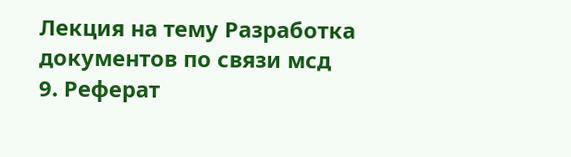Лекция на тему Разработка документов по связи мсд
9. Реферат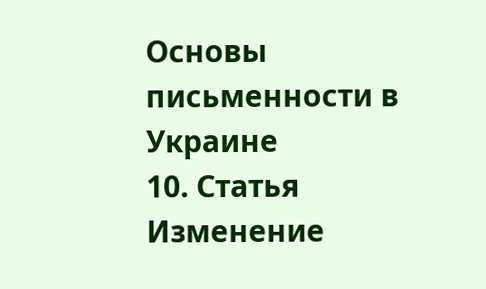Основы письменности в Украине
10. Статья Изменение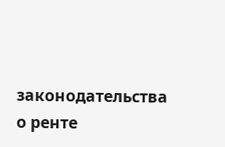законодательства о ренте